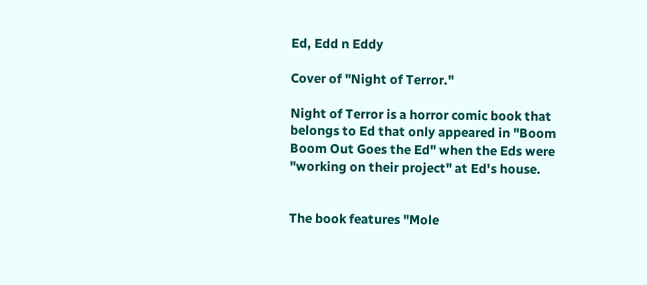Ed, Edd n Eddy

Cover of "Night of Terror."

Night of Terror is a horror comic book that belongs to Ed that only appeared in "Boom Boom Out Goes the Ed" when the Eds were "working on their project" at Ed's house.


The book features "Mole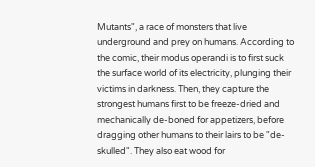Mutants", a race of monsters that live underground and prey on humans. According to the comic, their modus operandi is to first suck the surface world of its electricity, plunging their victims in darkness. Then, they capture the strongest humans first to be freeze-dried and mechanically de-boned for appetizers, before dragging other humans to their lairs to be "de-skulled". They also eat wood for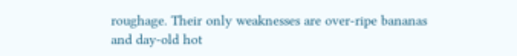roughage. Their only weaknesses are over-ripe bananas and day-old hot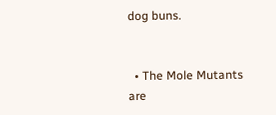dog buns.


  • The Mole Mutants are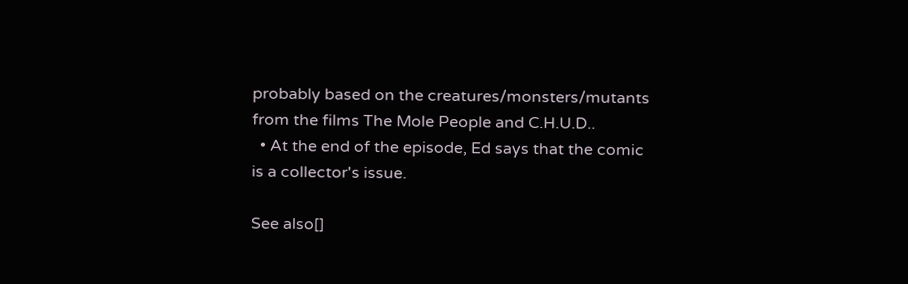probably based on the creatures/monsters/mutants from the films The Mole People and C.H.U.D..
  • At the end of the episode, Ed says that the comic is a collector's issue.

See also[]